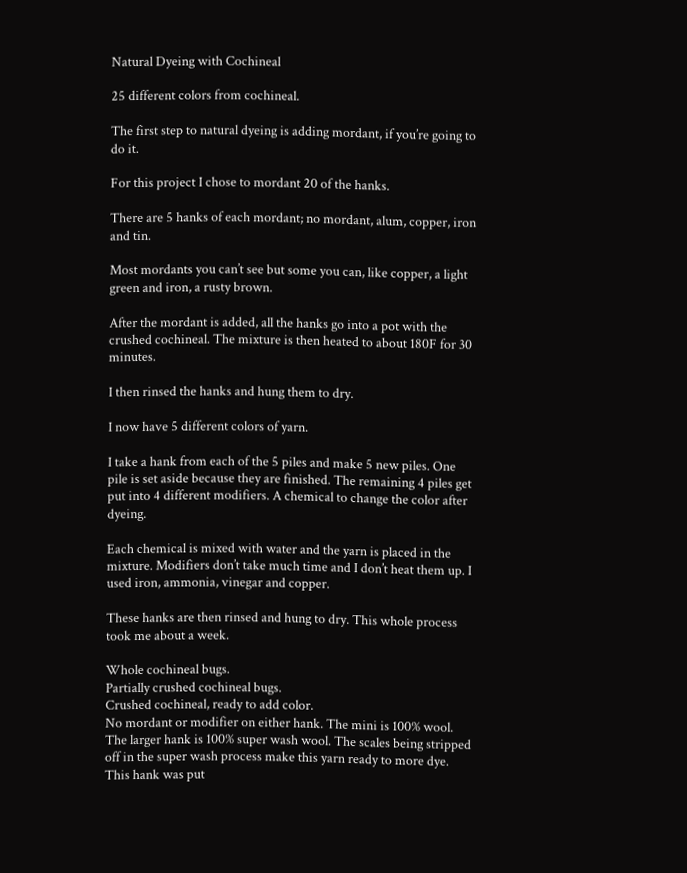Natural Dyeing with Cochineal

25 different colors from cochineal.

The first step to natural dyeing is adding mordant, if you’re going to do it.

For this project I chose to mordant 20 of the hanks.

There are 5 hanks of each mordant; no mordant, alum, copper, iron and tin.

Most mordants you can’t see but some you can, like copper, a light green and iron, a rusty brown.

After the mordant is added, all the hanks go into a pot with the crushed cochineal. The mixture is then heated to about 180F for 30 minutes.

I then rinsed the hanks and hung them to dry.

I now have 5 different colors of yarn.

I take a hank from each of the 5 piles and make 5 new piles. One pile is set aside because they are finished. The remaining 4 piles get put into 4 different modifiers. A chemical to change the color after dyeing.

Each chemical is mixed with water and the yarn is placed in the mixture. Modifiers don’t take much time and I don’t heat them up. I used iron, ammonia, vinegar and copper.

These hanks are then rinsed and hung to dry. This whole process took me about a week.

Whole cochineal bugs.
Partially crushed cochineal bugs.
Crushed cochineal, ready to add color.
No mordant or modifier on either hank. The mini is 100% wool. The larger hank is 100% super wash wool. The scales being stripped off in the super wash process make this yarn ready to more dye. This hank was put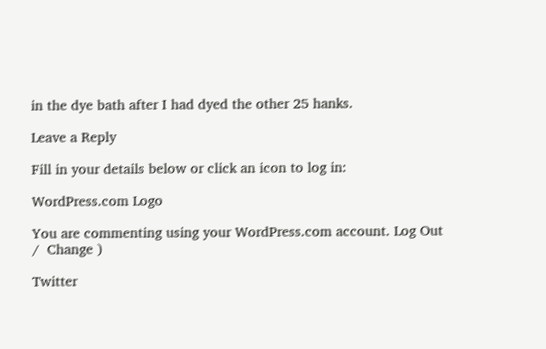in the dye bath after I had dyed the other 25 hanks.

Leave a Reply

Fill in your details below or click an icon to log in:

WordPress.com Logo

You are commenting using your WordPress.com account. Log Out /  Change )

Twitter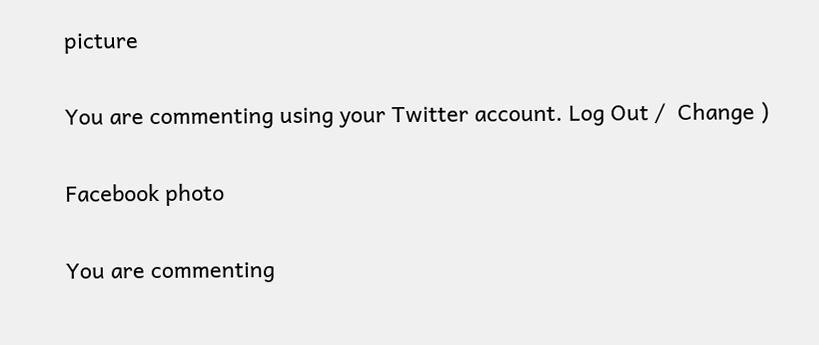picture

You are commenting using your Twitter account. Log Out /  Change )

Facebook photo

You are commenting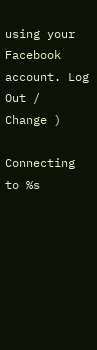using your Facebook account. Log Out /  Change )

Connecting to %s